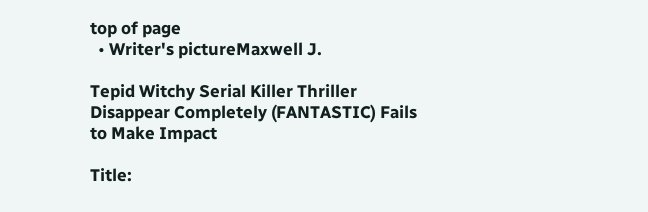top of page
  • Writer's pictureMaxwell J.

Tepid Witchy Serial Killer Thriller Disappear Completely (FANTASTIC) Fails to Make Impact

Title: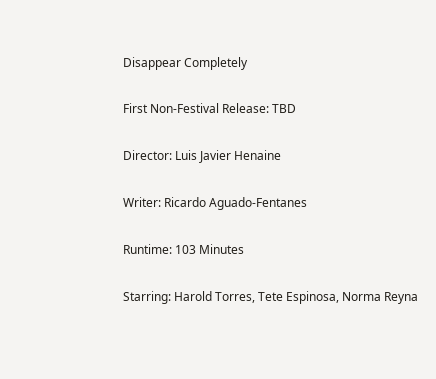Disappear Completely

First Non-Festival Release: TBD

Director: Luis Javier Henaine

Writer: Ricardo Aguado-Fentanes

Runtime: 103 Minutes

Starring: Harold Torres, Tete Espinosa, Norma Reyna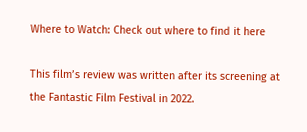Where to Watch: Check out where to find it here

This film’s review was written after its screening at the Fantastic Film Festival in 2022.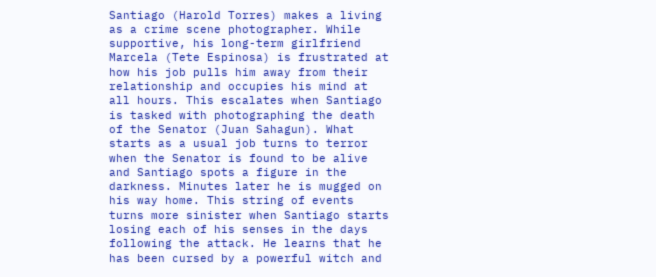Santiago (Harold Torres) makes a living as a crime scene photographer. While supportive, his long-term girlfriend Marcela (Tete Espinosa) is frustrated at how his job pulls him away from their relationship and occupies his mind at all hours. This escalates when Santiago is tasked with photographing the death of the Senator (Juan Sahagun). What starts as a usual job turns to terror when the Senator is found to be alive and Santiago spots a figure in the darkness. Minutes later he is mugged on his way home. This string of events turns more sinister when Santiago starts losing each of his senses in the days following the attack. He learns that he has been cursed by a powerful witch and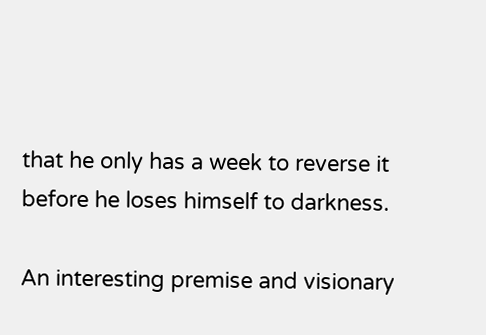that he only has a week to reverse it before he loses himself to darkness.

An interesting premise and visionary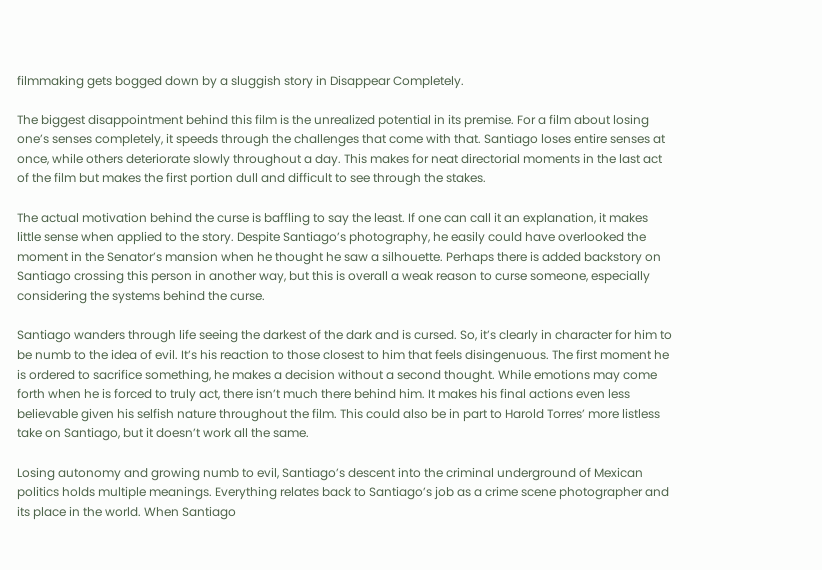filmmaking gets bogged down by a sluggish story in Disappear Completely.

The biggest disappointment behind this film is the unrealized potential in its premise. For a film about losing one’s senses completely, it speeds through the challenges that come with that. Santiago loses entire senses at once, while others deteriorate slowly throughout a day. This makes for neat directorial moments in the last act of the film but makes the first portion dull and difficult to see through the stakes.

The actual motivation behind the curse is baffling to say the least. If one can call it an explanation, it makes little sense when applied to the story. Despite Santiago’s photography, he easily could have overlooked the moment in the Senator’s mansion when he thought he saw a silhouette. Perhaps there is added backstory on Santiago crossing this person in another way, but this is overall a weak reason to curse someone, especially considering the systems behind the curse.

Santiago wanders through life seeing the darkest of the dark and is cursed. So, it’s clearly in character for him to be numb to the idea of evil. It’s his reaction to those closest to him that feels disingenuous. The first moment he is ordered to sacrifice something, he makes a decision without a second thought. While emotions may come forth when he is forced to truly act, there isn’t much there behind him. It makes his final actions even less believable given his selfish nature throughout the film. This could also be in part to Harold Torres’ more listless take on Santiago, but it doesn’t work all the same.

Losing autonomy and growing numb to evil, Santiago’s descent into the criminal underground of Mexican politics holds multiple meanings. Everything relates back to Santiago’s job as a crime scene photographer and its place in the world. When Santiago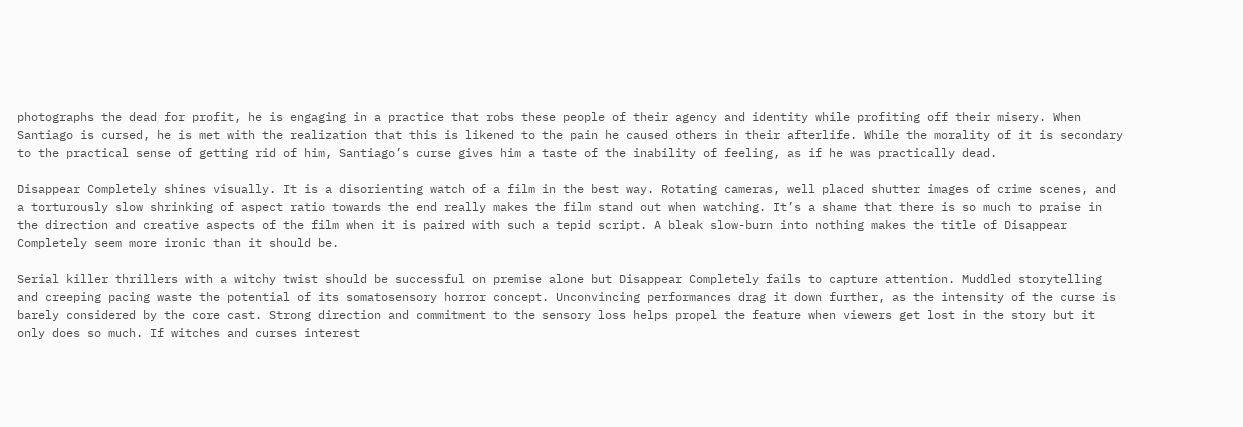photographs the dead for profit, he is engaging in a practice that robs these people of their agency and identity while profiting off their misery. When Santiago is cursed, he is met with the realization that this is likened to the pain he caused others in their afterlife. While the morality of it is secondary to the practical sense of getting rid of him, Santiago’s curse gives him a taste of the inability of feeling, as if he was practically dead.

Disappear Completely shines visually. It is a disorienting watch of a film in the best way. Rotating cameras, well placed shutter images of crime scenes, and a torturously slow shrinking of aspect ratio towards the end really makes the film stand out when watching. It’s a shame that there is so much to praise in the direction and creative aspects of the film when it is paired with such a tepid script. A bleak slow-burn into nothing makes the title of Disappear Completely seem more ironic than it should be.

Serial killer thrillers with a witchy twist should be successful on premise alone but Disappear Completely fails to capture attention. Muddled storytelling and creeping pacing waste the potential of its somatosensory horror concept. Unconvincing performances drag it down further, as the intensity of the curse is barely considered by the core cast. Strong direction and commitment to the sensory loss helps propel the feature when viewers get lost in the story but it only does so much. If witches and curses interest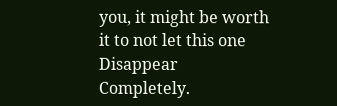you, it might be worth it to not let this one Disappear Completely.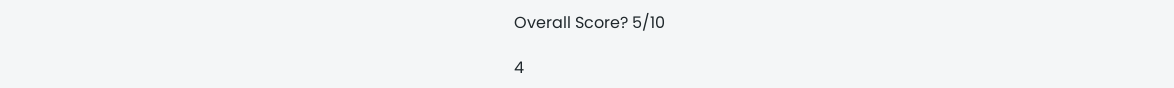Overall Score? 5/10

4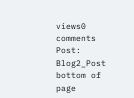views0 comments
Post: Blog2_Post
bottom of page